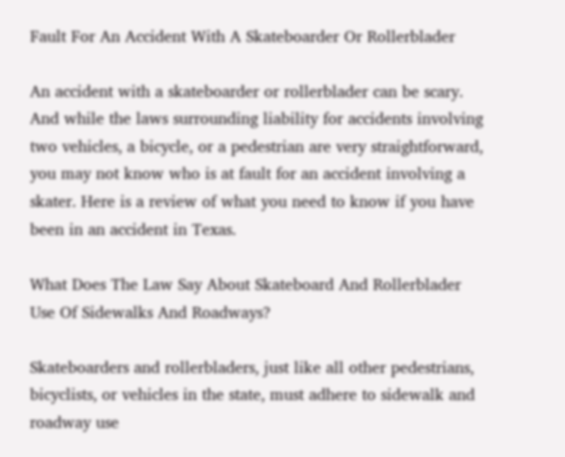Fault For An Accident With A Skateboarder Or Rollerblader

An accident with a skateboarder or rollerblader can be scary. And while the laws surrounding liability for accidents involving two vehicles, a bicycle, or a pedestrian are very straightforward, you may not know who is at fault for an accident involving a skater. Here is a review of what you need to know if you have been in an accident in Texas.

What Does The Law Say About Skateboard And Rollerblader Use Of Sidewalks And Roadways?

Skateboarders and rollerbladers, just like all other pedestrians, bicyclists, or vehicles in the state, must adhere to sidewalk and roadway use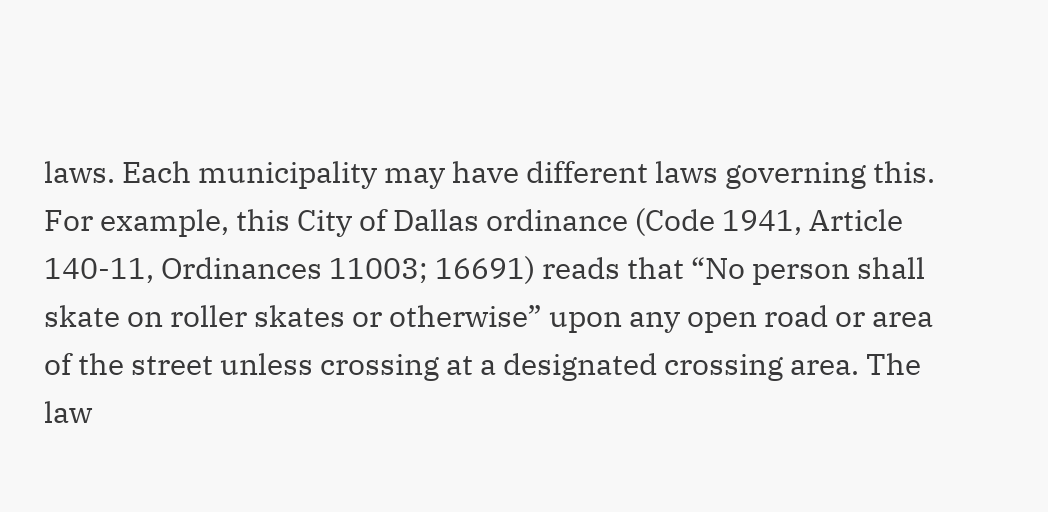laws. Each municipality may have different laws governing this. For example, this City of Dallas ordinance (Code 1941, Article 140-11, Ordinances 11003; 16691) reads that “No person shall skate on roller skates or otherwise” upon any open road or area of the street unless crossing at a designated crossing area. The law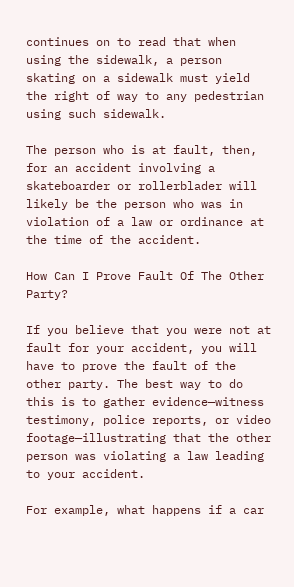continues on to read that when using the sidewalk, a person skating on a sidewalk must yield the right of way to any pedestrian using such sidewalk.

The person who is at fault, then, for an accident involving a skateboarder or rollerblader will likely be the person who was in violation of a law or ordinance at the time of the accident.

How Can I Prove Fault Of The Other Party?

If you believe that you were not at fault for your accident, you will have to prove the fault of the other party. The best way to do this is to gather evidence—witness testimony, police reports, or video footage—illustrating that the other person was violating a law leading to your accident.

For example, what happens if a car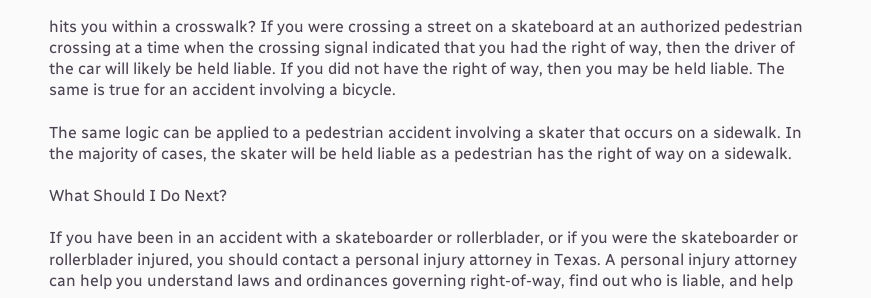hits you within a crosswalk? If you were crossing a street on a skateboard at an authorized pedestrian crossing at a time when the crossing signal indicated that you had the right of way, then the driver of the car will likely be held liable. If you did not have the right of way, then you may be held liable. The same is true for an accident involving a bicycle.

The same logic can be applied to a pedestrian accident involving a skater that occurs on a sidewalk. In the majority of cases, the skater will be held liable as a pedestrian has the right of way on a sidewalk.

What Should I Do Next?

If you have been in an accident with a skateboarder or rollerblader, or if you were the skateboarder or rollerblader injured, you should contact a personal injury attorney in Texas. A personal injury attorney can help you understand laws and ordinances governing right-of-way, find out who is liable, and help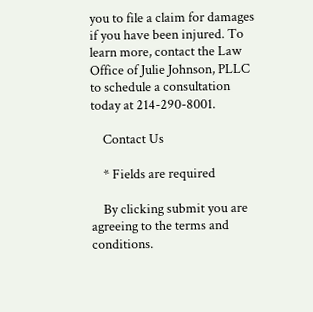you to file a claim for damages if you have been injured. To learn more, contact the Law Office of Julie Johnson, PLLC to schedule a consultation today at 214-290-8001.

    Contact Us

    * Fields are required

    By clicking submit you are agreeing to the terms and conditions.